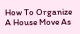How To Organize A House Move As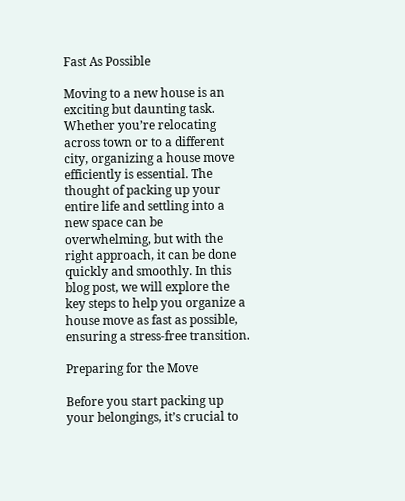Fast As Possible

Moving to a new house is an exciting but daunting task. Whether you’re relocating across town or to a different city, organizing a house move efficiently is essential. The thought of packing up your entire life and settling into a new space can be overwhelming, but with the right approach, it can be done quickly and smoothly. In this blog post, we will explore the key steps to help you organize a house move as fast as possible, ensuring a stress-free transition.

Preparing for the Move

Before you start packing up your belongings, it’s crucial to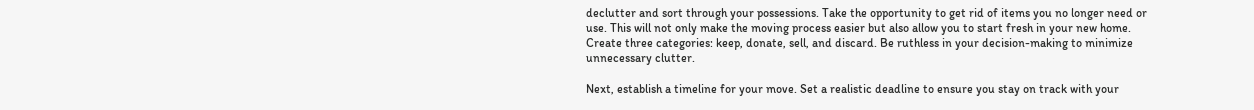declutter and sort through your possessions. Take the opportunity to get rid of items you no longer need or use. This will not only make the moving process easier but also allow you to start fresh in your new home. Create three categories: keep, donate, sell, and discard. Be ruthless in your decision-making to minimize unnecessary clutter.

Next, establish a timeline for your move. Set a realistic deadline to ensure you stay on track with your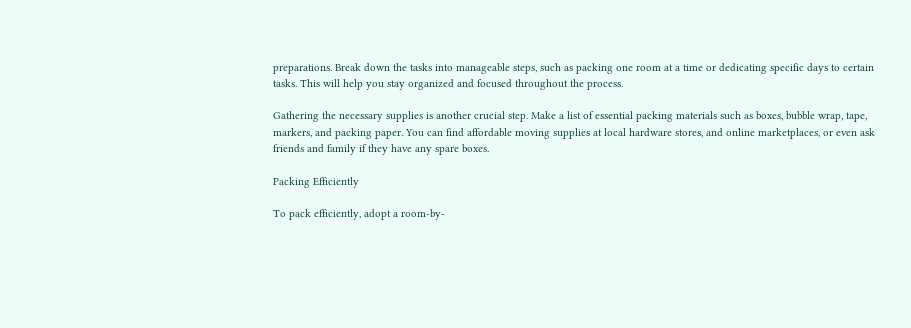preparations. Break down the tasks into manageable steps, such as packing one room at a time or dedicating specific days to certain tasks. This will help you stay organized and focused throughout the process.

Gathering the necessary supplies is another crucial step. Make a list of essential packing materials such as boxes, bubble wrap, tape, markers, and packing paper. You can find affordable moving supplies at local hardware stores, and online marketplaces, or even ask friends and family if they have any spare boxes.

Packing Efficiently

To pack efficiently, adopt a room-by-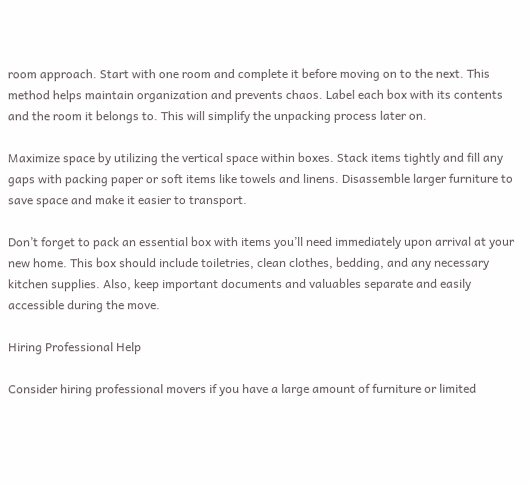room approach. Start with one room and complete it before moving on to the next. This method helps maintain organization and prevents chaos. Label each box with its contents and the room it belongs to. This will simplify the unpacking process later on.

Maximize space by utilizing the vertical space within boxes. Stack items tightly and fill any gaps with packing paper or soft items like towels and linens. Disassemble larger furniture to save space and make it easier to transport.

Don’t forget to pack an essential box with items you’ll need immediately upon arrival at your new home. This box should include toiletries, clean clothes, bedding, and any necessary kitchen supplies. Also, keep important documents and valuables separate and easily accessible during the move.

Hiring Professional Help

Consider hiring professional movers if you have a large amount of furniture or limited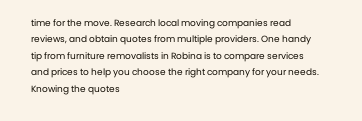time for the move. Research local moving companies read reviews, and obtain quotes from multiple providers. One handy tip from furniture removalists in Robina is to compare services and prices to help you choose the right company for your needs. Knowing the quotes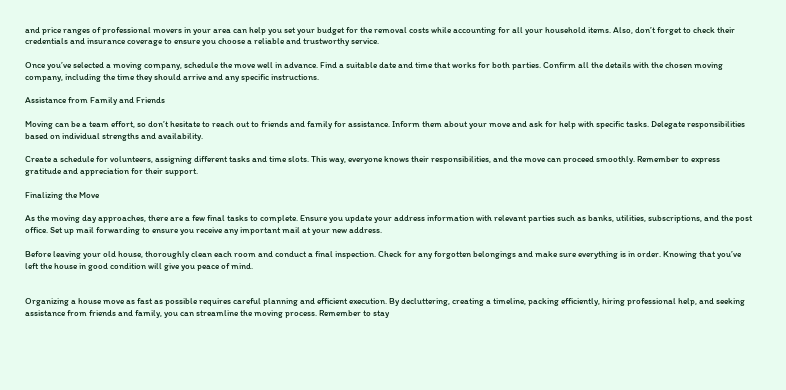and price ranges of professional movers in your area can help you set your budget for the removal costs while accounting for all your household items. Also, don’t forget to check their credentials and insurance coverage to ensure you choose a reliable and trustworthy service.

Once you’ve selected a moving company, schedule the move well in advance. Find a suitable date and time that works for both parties. Confirm all the details with the chosen moving company, including the time they should arrive and any specific instructions.

Assistance from Family and Friends

Moving can be a team effort, so don’t hesitate to reach out to friends and family for assistance. Inform them about your move and ask for help with specific tasks. Delegate responsibilities based on individual strengths and availability.

Create a schedule for volunteers, assigning different tasks and time slots. This way, everyone knows their responsibilities, and the move can proceed smoothly. Remember to express gratitude and appreciation for their support.

Finalizing the Move

As the moving day approaches, there are a few final tasks to complete. Ensure you update your address information with relevant parties such as banks, utilities, subscriptions, and the post office. Set up mail forwarding to ensure you receive any important mail at your new address.

Before leaving your old house, thoroughly clean each room and conduct a final inspection. Check for any forgotten belongings and make sure everything is in order. Knowing that you’ve left the house in good condition will give you peace of mind.


Organizing a house move as fast as possible requires careful planning and efficient execution. By decluttering, creating a timeline, packing efficiently, hiring professional help, and seeking assistance from friends and family, you can streamline the moving process. Remember to stay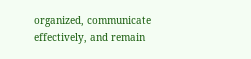organized, communicate effectively, and remain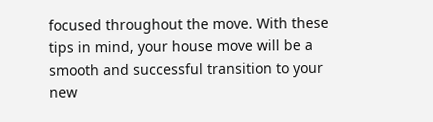focused throughout the move. With these tips in mind, your house move will be a smooth and successful transition to your new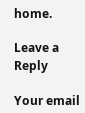home.

Leave a Reply

Your email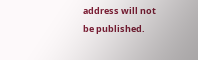address will not be published.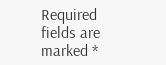Required fields are marked *